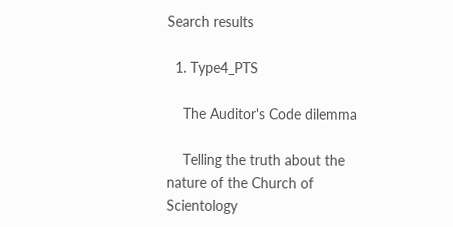Search results

  1. Type4_PTS

    The Auditor's Code dilemma

    Telling the truth about the nature of the Church of Scientology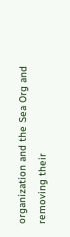organization and the Sea Org and removing their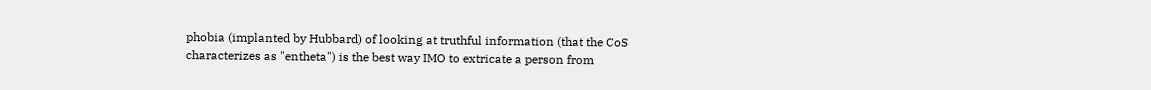phobia (implanted by Hubbard) of looking at truthful information (that the CoS characterizes as "entheta") is the best way IMO to extricate a person from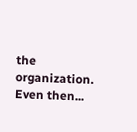the organization. Even then...